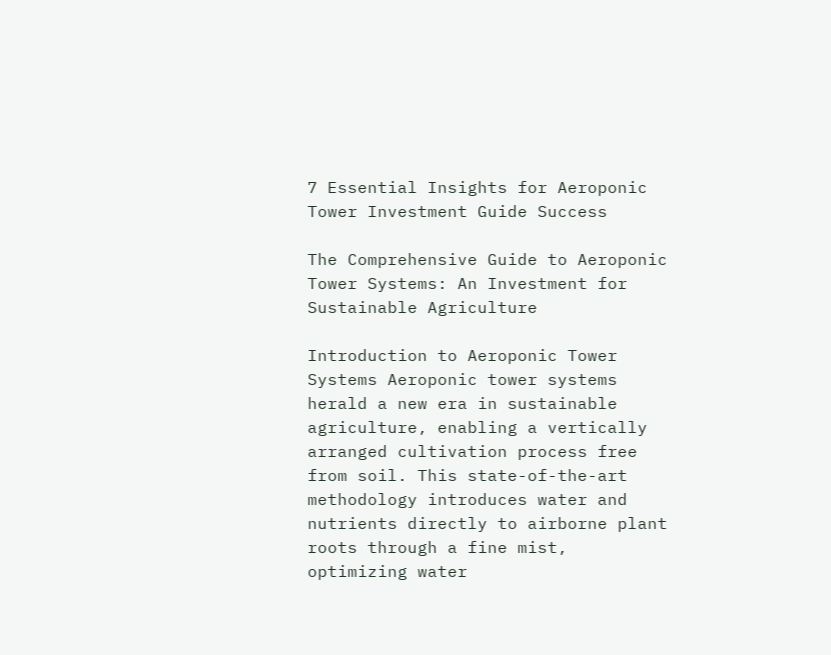7 Essential Insights for Aeroponic Tower Investment Guide Success

The Comprehensive Guide to Aeroponic Tower Systems: An Investment for Sustainable Agriculture

Introduction to Aeroponic Tower Systems Aeroponic tower systems herald a new era in sustainable agriculture, enabling a vertically arranged cultivation process free from soil. This state-of-the-art methodology introduces water and nutrients directly to airborne plant roots through a fine mist, optimizing water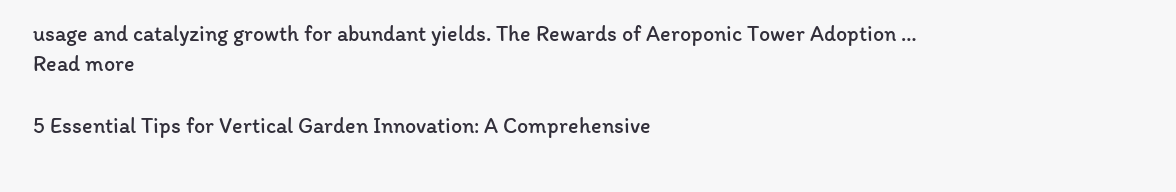usage and catalyzing growth for abundant yields. The Rewards of Aeroponic Tower Adoption … Read more

5 Essential Tips for Vertical Garden Innovation: A Comprehensive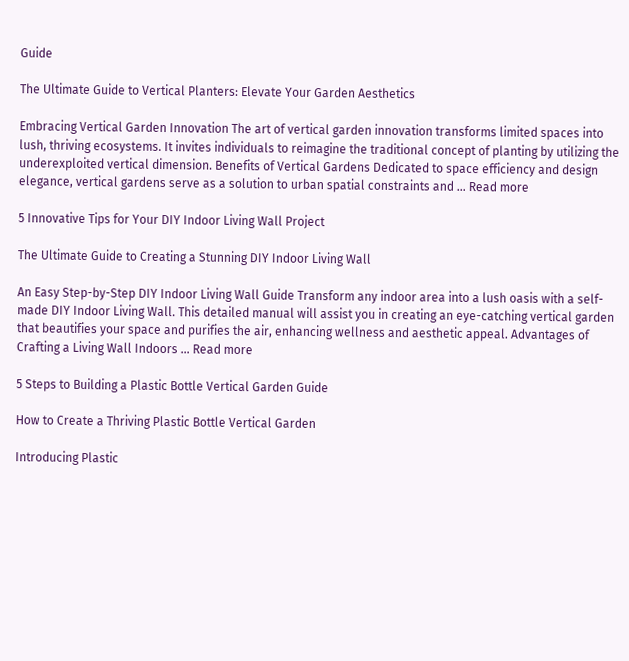Guide

The Ultimate Guide to Vertical Planters: Elevate Your Garden Aesthetics

Embracing Vertical Garden Innovation The art of vertical garden innovation transforms limited spaces into lush, thriving ecosystems. It invites individuals to reimagine the traditional concept of planting by utilizing the underexploited vertical dimension. Benefits of Vertical Gardens Dedicated to space efficiency and design elegance, vertical gardens serve as a solution to urban spatial constraints and … Read more

5 Innovative Tips for Your DIY Indoor Living Wall Project

The Ultimate Guide to Creating a Stunning DIY Indoor Living Wall

An Easy Step-by-Step DIY Indoor Living Wall Guide Transform any indoor area into a lush oasis with a self-made DIY Indoor Living Wall. This detailed manual will assist you in creating an eye-catching vertical garden that beautifies your space and purifies the air, enhancing wellness and aesthetic appeal. Advantages of Crafting a Living Wall Indoors … Read more

5 Steps to Building a Plastic Bottle Vertical Garden Guide

How to Create a Thriving Plastic Bottle Vertical Garden

Introducing Plastic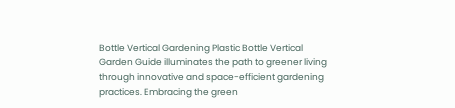Bottle Vertical Gardening Plastic Bottle Vertical Garden Guide illuminates the path to greener living through innovative and space-efficient gardening practices. Embracing the green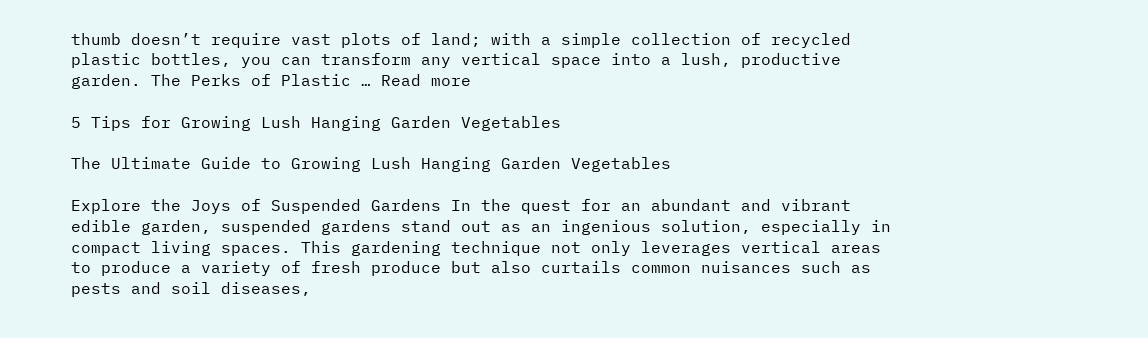thumb doesn’t require vast plots of land; with a simple collection of recycled plastic bottles, you can transform any vertical space into a lush, productive garden. The Perks of Plastic … Read more

5 Tips for Growing Lush Hanging Garden Vegetables

The Ultimate Guide to Growing Lush Hanging Garden Vegetables

Explore the Joys of Suspended Gardens In the quest for an abundant and vibrant edible garden, suspended gardens stand out as an ingenious solution, especially in compact living spaces. This gardening technique not only leverages vertical areas to produce a variety of fresh produce but also curtails common nuisances such as pests and soil diseases,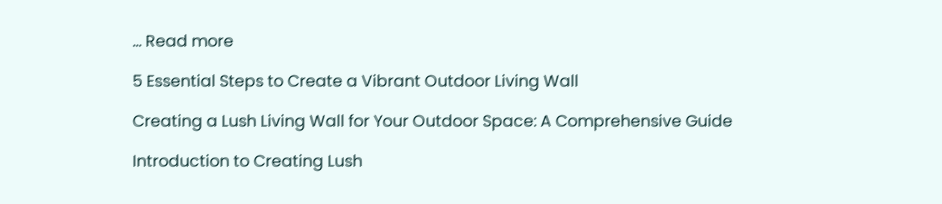… Read more

5 Essential Steps to Create a Vibrant Outdoor Living Wall

Creating a Lush Living Wall for Your Outdoor Space: A Comprehensive Guide

Introduction to Creating Lush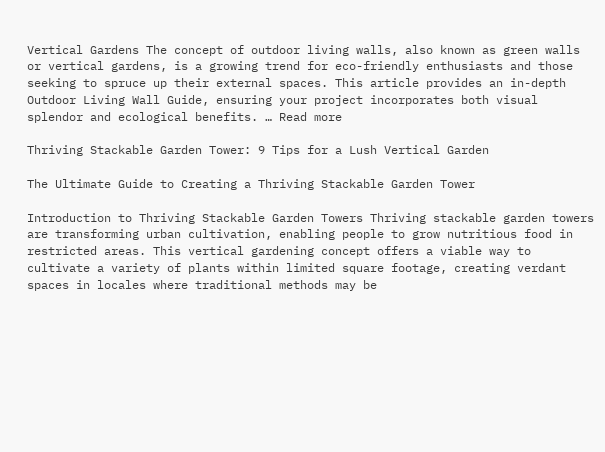Vertical Gardens The concept of outdoor living walls, also known as green walls or vertical gardens, is a growing trend for eco-friendly enthusiasts and those seeking to spruce up their external spaces. This article provides an in-depth Outdoor Living Wall Guide, ensuring your project incorporates both visual splendor and ecological benefits. … Read more

Thriving Stackable Garden Tower: 9 Tips for a Lush Vertical Garden

The Ultimate Guide to Creating a Thriving Stackable Garden Tower

Introduction to Thriving Stackable Garden Towers Thriving stackable garden towers are transforming urban cultivation, enabling people to grow nutritious food in restricted areas. This vertical gardening concept offers a viable way to cultivate a variety of plants within limited square footage, creating verdant spaces in locales where traditional methods may be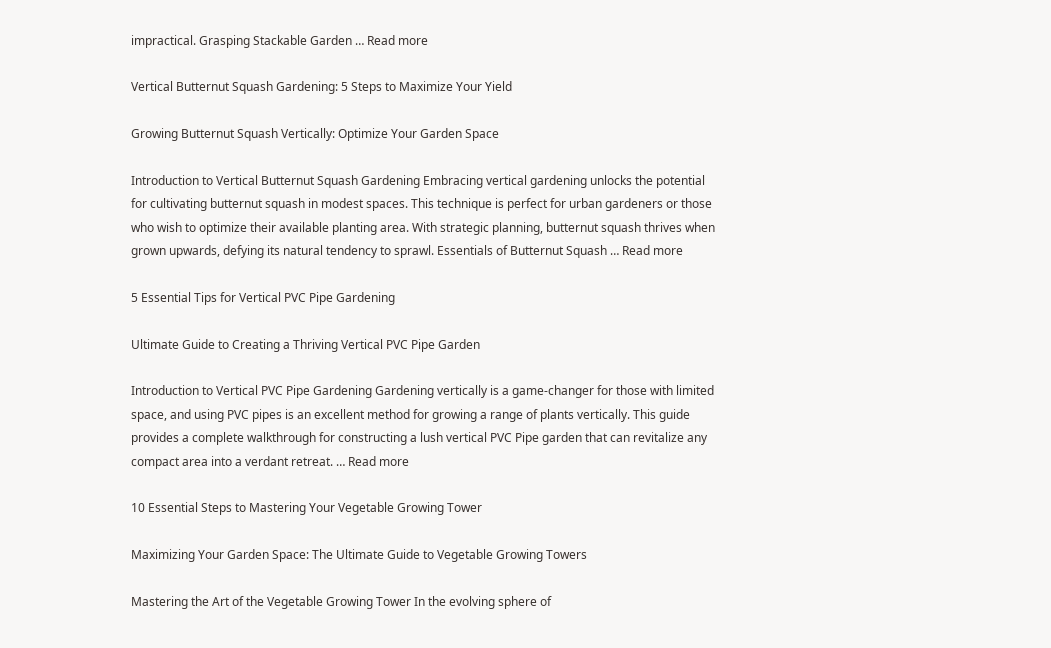impractical. Grasping Stackable Garden … Read more

Vertical Butternut Squash Gardening: 5 Steps to Maximize Your Yield

Growing Butternut Squash Vertically: Optimize Your Garden Space

Introduction to Vertical Butternut Squash Gardening Embracing vertical gardening unlocks the potential for cultivating butternut squash in modest spaces. This technique is perfect for urban gardeners or those who wish to optimize their available planting area. With strategic planning, butternut squash thrives when grown upwards, defying its natural tendency to sprawl. Essentials of Butternut Squash … Read more

5 Essential Tips for Vertical PVC Pipe Gardening

Ultimate Guide to Creating a Thriving Vertical PVC Pipe Garden

Introduction to Vertical PVC Pipe Gardening Gardening vertically is a game-changer for those with limited space, and using PVC pipes is an excellent method for growing a range of plants vertically. This guide provides a complete walkthrough for constructing a lush vertical PVC Pipe garden that can revitalize any compact area into a verdant retreat. … Read more

10 Essential Steps to Mastering Your Vegetable Growing Tower

Maximizing Your Garden Space: The Ultimate Guide to Vegetable Growing Towers

Mastering the Art of the Vegetable Growing Tower In the evolving sphere of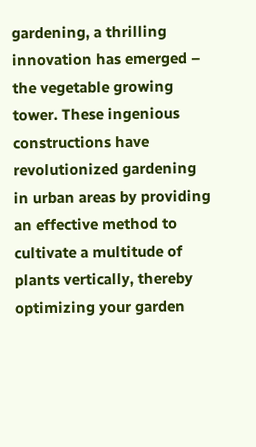gardening, a thrilling innovation has emerged – the vegetable growing tower. These ingenious constructions have revolutionized gardening in urban areas by providing an effective method to cultivate a multitude of plants vertically, thereby optimizing your garden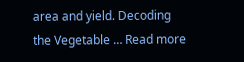area and yield. Decoding the Vegetable … Read more